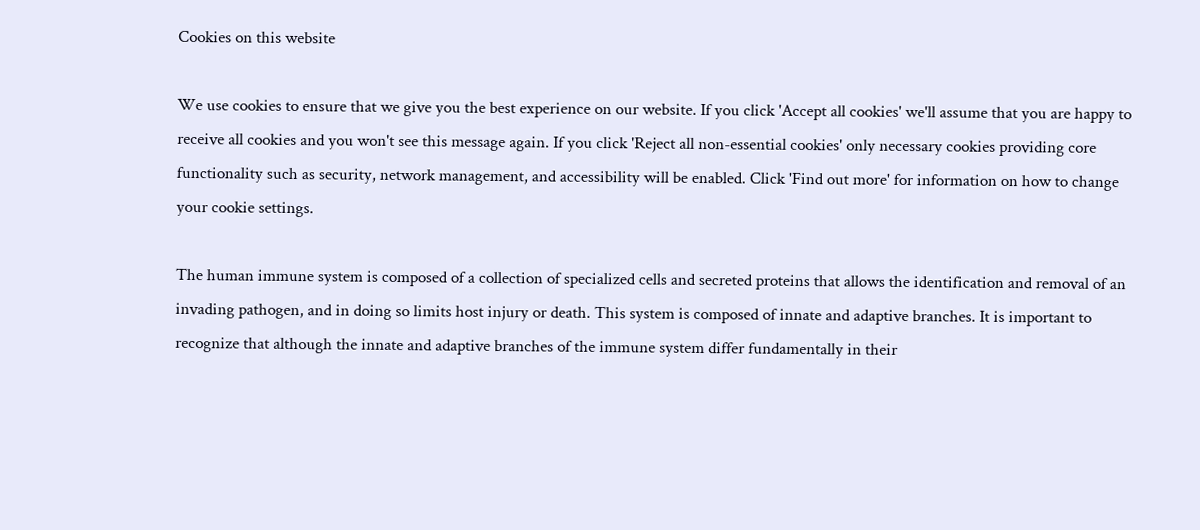Cookies on this website

We use cookies to ensure that we give you the best experience on our website. If you click 'Accept all cookies' we'll assume that you are happy to receive all cookies and you won't see this message again. If you click 'Reject all non-essential cookies' only necessary cookies providing core functionality such as security, network management, and accessibility will be enabled. Click 'Find out more' for information on how to change your cookie settings.

The human immune system is composed of a collection of specialized cells and secreted proteins that allows the identification and removal of an invading pathogen, and in doing so limits host injury or death. This system is composed of innate and adaptive branches. It is important to recognize that although the innate and adaptive branches of the immune system differ fundamentally in their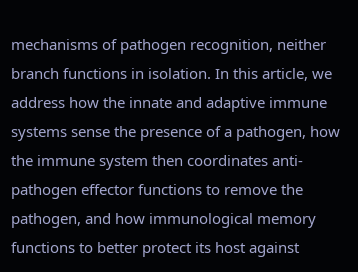mechanisms of pathogen recognition, neither branch functions in isolation. In this article, we address how the innate and adaptive immune systems sense the presence of a pathogen, how the immune system then coordinates anti-pathogen effector functions to remove the pathogen, and how immunological memory functions to better protect its host against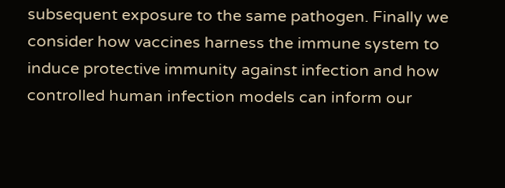subsequent exposure to the same pathogen. Finally we consider how vaccines harness the immune system to induce protective immunity against infection and how controlled human infection models can inform our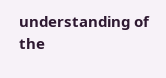understanding of the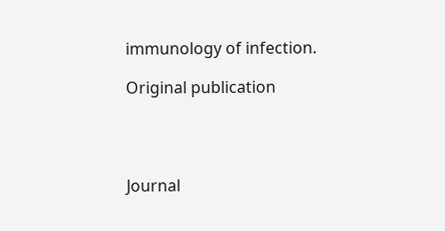immunology of infection.

Original publication




Journal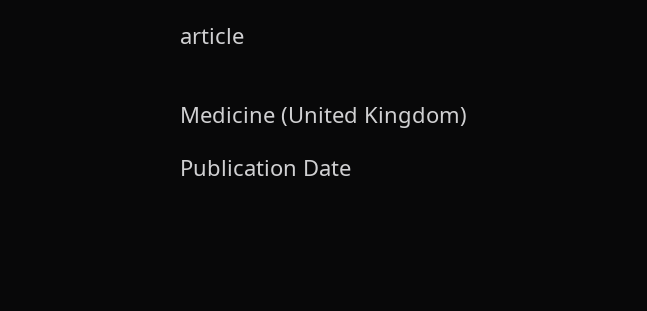article


Medicine (United Kingdom)

Publication Date